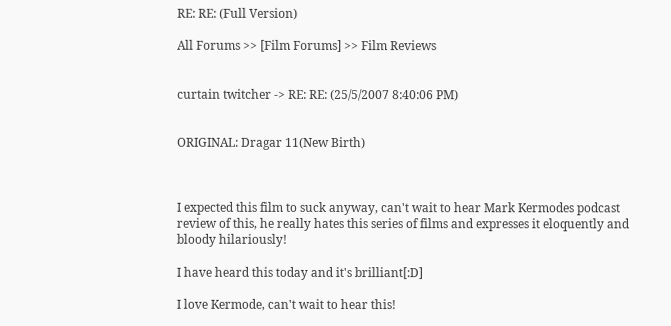RE: RE: (Full Version)

All Forums >> [Film Forums] >> Film Reviews


curtain twitcher -> RE: RE: (25/5/2007 8:40:06 PM)


ORIGINAL: Dragar 11(New Birth)



I expected this film to suck anyway, can't wait to hear Mark Kermodes podcast review of this, he really hates this series of films and expresses it eloquently and bloody hilariously!

I have heard this today and it's brilliant[:D]

I love Kermode, can't wait to hear this!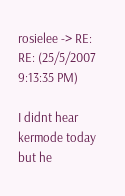rosielee -> RE: RE: (25/5/2007 9:13:35 PM)

I didnt hear kermode today but he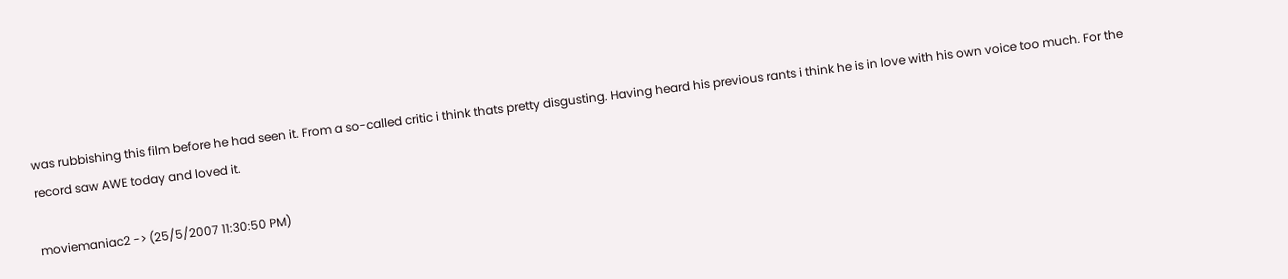was rubbishing this film before he had seen it. From a so-called critic i think thats pretty disgusting. Having heard his previous rants i think he is in love with his own voice too much. For the record saw AWE today and loved it.

moviemaniac2 -> (25/5/2007 11:30:50 PM)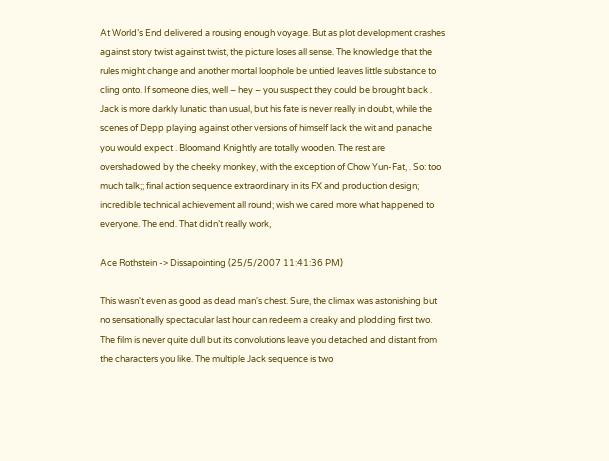At World’s End delivered a rousing enough voyage. But as plot development crashes against story twist against twist, the picture loses all sense. The knowledge that the rules might change and another mortal loophole be untied leaves little substance to cling onto. If someone dies, well – hey – you suspect they could be brought back . Jack is more darkly lunatic than usual, but his fate is never really in doubt, while the scenes of Depp playing against other versions of himself lack the wit and panache you would expect . Bloomand Knightly are totally wooden. The rest are overshadowed by the cheeky monkey, with the exception of Chow Yun-Fat, . So: too much talk;; final action sequence extraordinary in its FX and production design; incredible technical achievement all round; wish we cared more what happened to everyone. The end. That didn’t really work,

Ace Rothstein -> Dissapointing (25/5/2007 11:41:36 PM)

This wasn't even as good as dead man's chest. Sure, the climax was astonishing but no sensationally spectacular last hour can redeem a creaky and plodding first two. The film is never quite dull but its convolutions leave you detached and distant from the characters you like. The multiple Jack sequence is two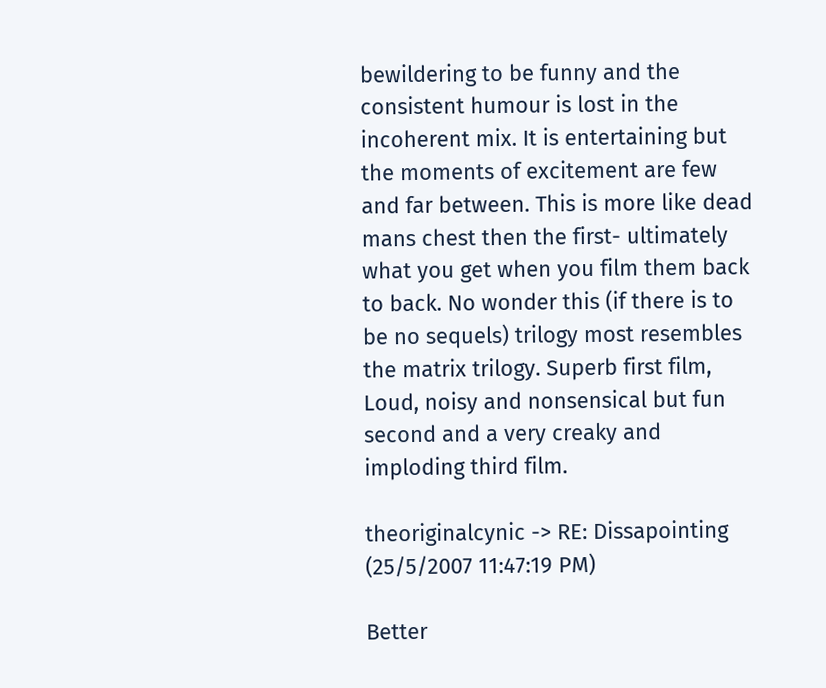bewildering to be funny and the consistent humour is lost in the incoherent mix. It is entertaining but the moments of excitement are few and far between. This is more like dead mans chest then the first- ultimately what you get when you film them back to back. No wonder this (if there is to be no sequels) trilogy most resembles the matrix trilogy. Superb first film, Loud, noisy and nonsensical but fun second and a very creaky and imploding third film.

theoriginalcynic -> RE: Dissapointing (25/5/2007 11:47:19 PM)

Better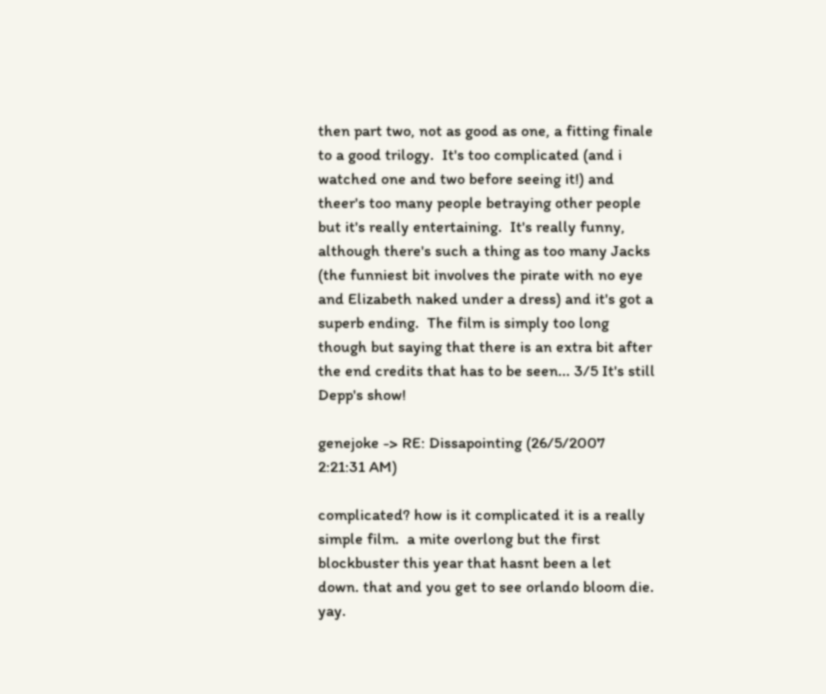then part two, not as good as one, a fitting finale to a good trilogy.  It's too complicated (and i watched one and two before seeing it!) and theer's too many people betraying other people but it's really entertaining.  It's really funny, although there's such a thing as too many Jacks (the funniest bit involves the pirate with no eye and Elizabeth naked under a dress) and it's got a superb ending.  The film is simply too long though but saying that there is an extra bit after the end credits that has to be seen... 3/5 It's still Depp's show!

genejoke -> RE: Dissapointing (26/5/2007 2:21:31 AM)

complicated? how is it complicated it is a really simple film.  a mite overlong but the first blockbuster this year that hasnt been a let down. that and you get to see orlando bloom die. yay.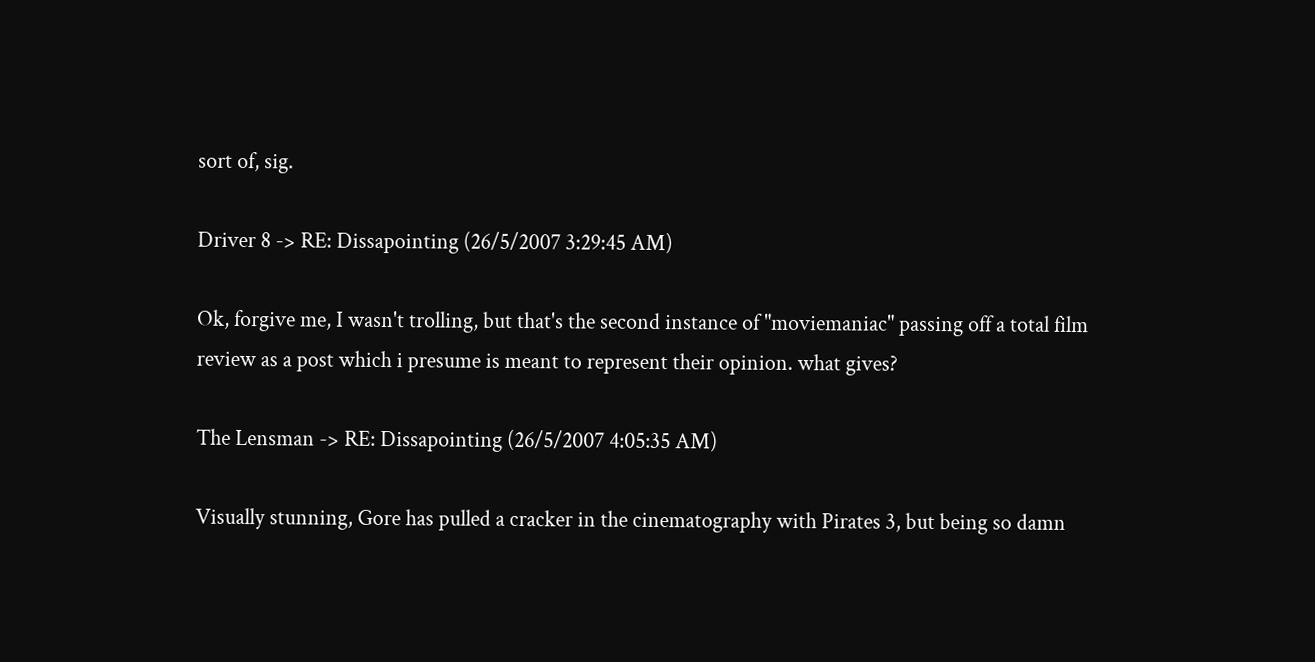sort of, sig.

Driver 8 -> RE: Dissapointing (26/5/2007 3:29:45 AM)

Ok, forgive me, I wasn't trolling, but that's the second instance of "moviemaniac" passing off a total film review as a post which i presume is meant to represent their opinion. what gives?

The Lensman -> RE: Dissapointing (26/5/2007 4:05:35 AM)

Visually stunning, Gore has pulled a cracker in the cinematography with Pirates 3, but being so damn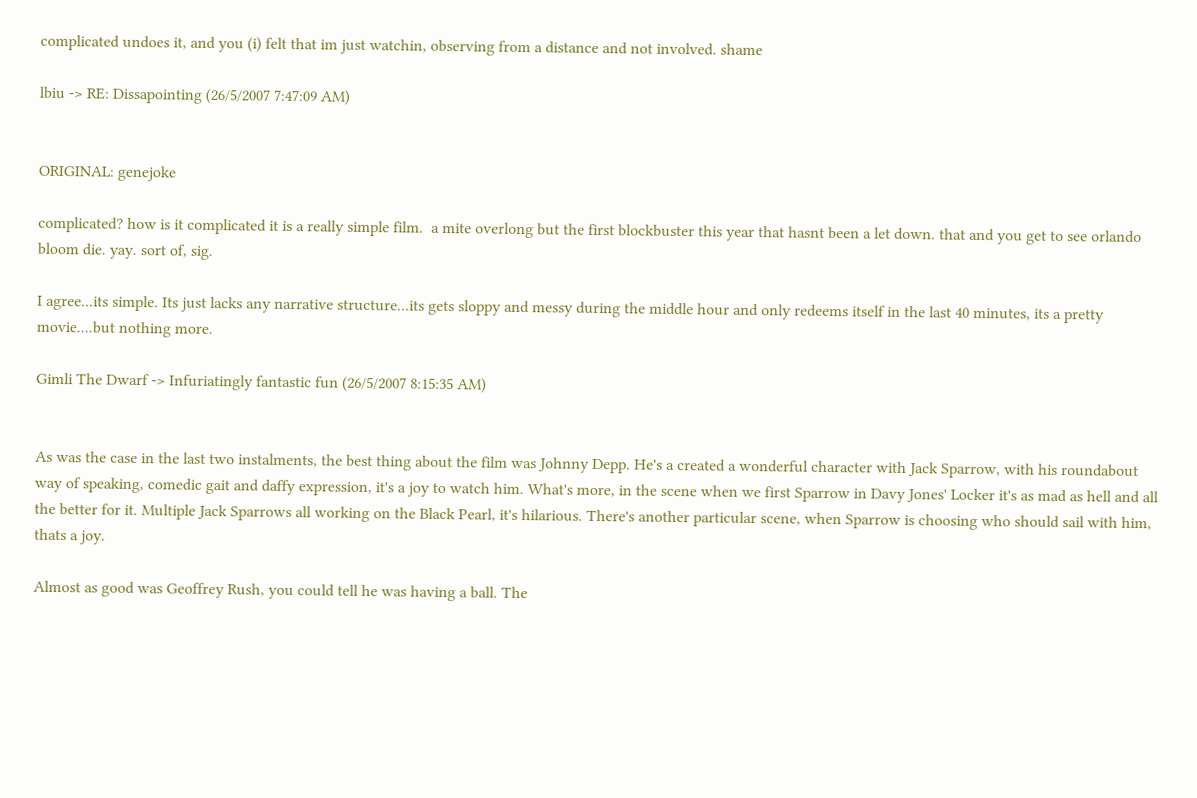complicated undoes it, and you (i) felt that im just watchin, observing from a distance and not involved. shame

lbiu -> RE: Dissapointing (26/5/2007 7:47:09 AM)


ORIGINAL: genejoke

complicated? how is it complicated it is a really simple film.  a mite overlong but the first blockbuster this year that hasnt been a let down. that and you get to see orlando bloom die. yay. sort of, sig.

I agree...its simple. Its just lacks any narrative structure...its gets sloppy and messy during the middle hour and only redeems itself in the last 40 minutes, its a pretty movie....but nothing more.

Gimli The Dwarf -> Infuriatingly fantastic fun (26/5/2007 8:15:35 AM)


As was the case in the last two instalments, the best thing about the film was Johnny Depp. He's a created a wonderful character with Jack Sparrow, with his roundabout way of speaking, comedic gait and daffy expression, it's a joy to watch him. What's more, in the scene when we first Sparrow in Davy Jones' Locker it's as mad as hell and all the better for it. Multiple Jack Sparrows all working on the Black Pearl, it's hilarious. There's another particular scene, when Sparrow is choosing who should sail with him, thats a joy.

Almost as good was Geoffrey Rush, you could tell he was having a ball. The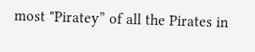most "Piratey” of all the Pirates in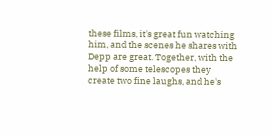these films, it's great fun watching him, and the scenes he shares with Depp are great. Together, with the help of some telescopes they create two fine laughs, and he's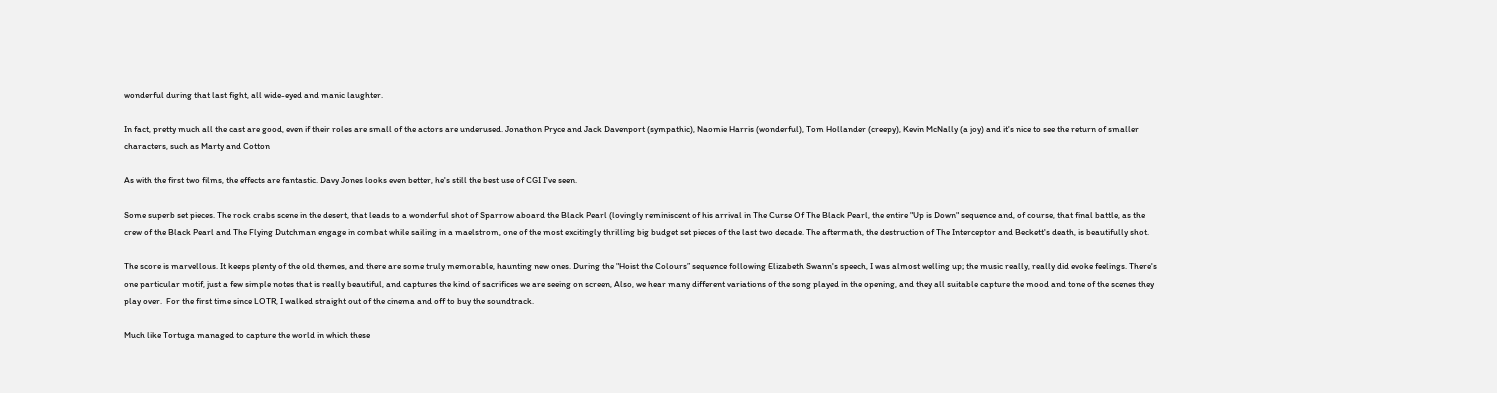wonderful during that last fight, all wide-eyed and manic laughter.

In fact, pretty much all the cast are good, even if their roles are small of the actors are underused. Jonathon Pryce and Jack Davenport (sympathic), Naomie Harris (wonderful), Tom Hollander (creepy), Kevin McNally (a joy) and it's nice to see the return of smaller characters, such as Marty and Cotton

As with the first two films, the effects are fantastic. Davy Jones looks even better, he's still the best use of CGI I've seen.

Some superb set pieces. The rock crabs scene in the desert, that leads to a wonderful shot of Sparrow aboard the Black Pearl (lovingly reminiscent of his arrival in The Curse Of The Black Pearl, the entire "Up is Down" sequence and, of course, that final battle, as the crew of the Black Pearl and The Flying Dutchman engage in combat while sailing in a maelstrom, one of the most excitingly thrilling big budget set pieces of the last two decade. The aftermath, the destruction of The Interceptor and Beckett's death, is beautifully shot.

The score is marvellous. It keeps plenty of the old themes, and there are some truly memorable, haunting new ones. During the "Hoist the Colours” sequence following Elizabeth Swann's speech, I was almost welling up; the music really, really did evoke feelings. There's one particular motif, just a few simple notes that is really beautiful, and captures the kind of sacrifices we are seeing on screen, Also, we hear many different variations of the song played in the opening, and they all suitable capture the mood and tone of the scenes they play over.  For the first time since LOTR, I walked straight out of the cinema and off to buy the soundtrack.

Much like Tortuga managed to capture the world in which these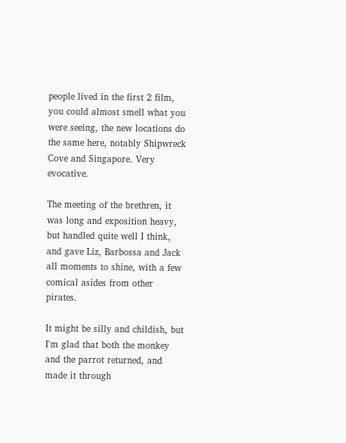people lived in the first 2 film, you could almost smell what you were seeing, the new locations do the same here, notably Shipwreck Cove and Singapore. Very evocative.

The meeting of the brethren, it was long and exposition heavy, but handled quite well I think, and gave Liz, Barbossa and Jack all moments to shine, with a few comical asides from other pirates.

It might be silly and childish, but I'm glad that both the monkey and the parrot returned, and made it through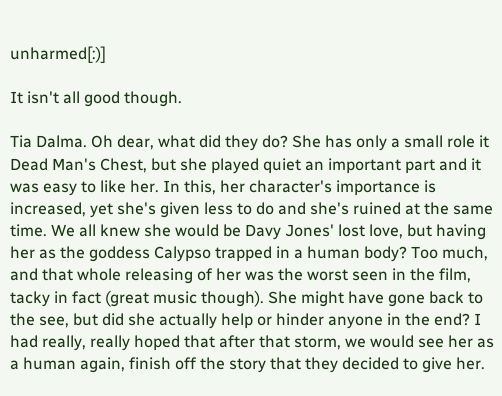unharmed[:)]

It isn't all good though.

Tia Dalma. Oh dear, what did they do? She has only a small role it Dead Man's Chest, but she played quiet an important part and it was easy to like her. In this, her character's importance is increased, yet she's given less to do and she's ruined at the same time. We all knew she would be Davy Jones' lost love, but having her as the goddess Calypso trapped in a human body? Too much, and that whole releasing of her was the worst seen in the film, tacky in fact (great music though). She might have gone back to the see, but did she actually help or hinder anyone in the end? I had really, really hoped that after that storm, we would see her as a human again, finish off the story that they decided to give her.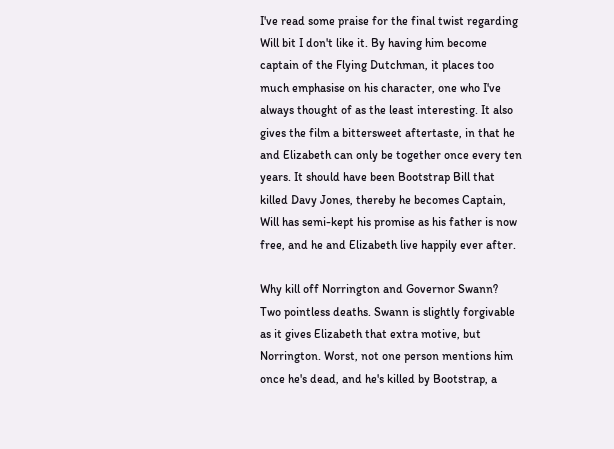I've read some praise for the final twist regarding Will bit I don't like it. By having him become captain of the Flying Dutchman, it places too much emphasise on his character, one who I've always thought of as the least interesting. It also gives the film a bittersweet aftertaste, in that he and Elizabeth can only be together once every ten years. It should have been Bootstrap Bill that killed Davy Jones, thereby he becomes Captain, Will has semi-kept his promise as his father is now free, and he and Elizabeth live happily ever after.

Why kill off Norrington and Governor Swann?  Two pointless deaths. Swann is slightly forgivable as it gives Elizabeth that extra motive, but Norrington. Worst, not one person mentions him once he's dead, and he's killed by Bootstrap, a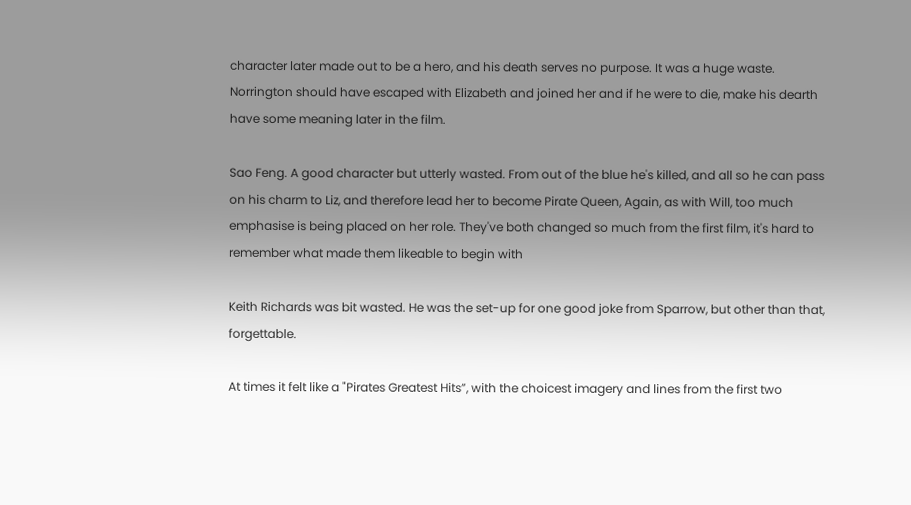character later made out to be a hero, and his death serves no purpose. It was a huge waste. Norrington should have escaped with Elizabeth and joined her and if he were to die, make his dearth have some meaning later in the film.

Sao Feng. A good character but utterly wasted. From out of the blue he's killed, and all so he can pass on his charm to Liz, and therefore lead her to become Pirate Queen, Again, as with Will, too much emphasise is being placed on her role. They've both changed so much from the first film, it's hard to remember what made them likeable to begin with

Keith Richards was bit wasted. He was the set-up for one good joke from Sparrow, but other than that, forgettable.

At times it felt like a "Pirates Greatest Hits”, with the choicest imagery and lines from the first two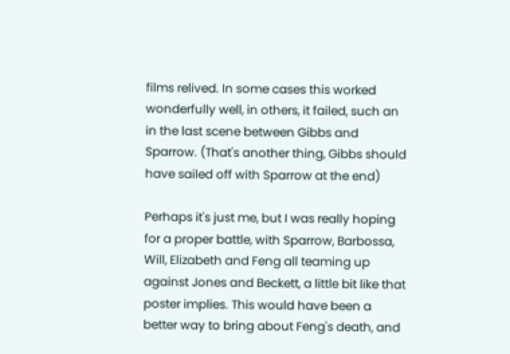films relived. In some cases this worked wonderfully well, in others, it failed, such an in the last scene between Gibbs and Sparrow. (That's another thing, Gibbs should have sailed off with Sparrow at the end)

Perhaps it's just me, but I was really hoping for a proper battle, with Sparrow, Barbossa, Will, Elizabeth and Feng all teaming up against Jones and Beckett, a little bit like that poster implies. This would have been a better way to bring about Feng's death, and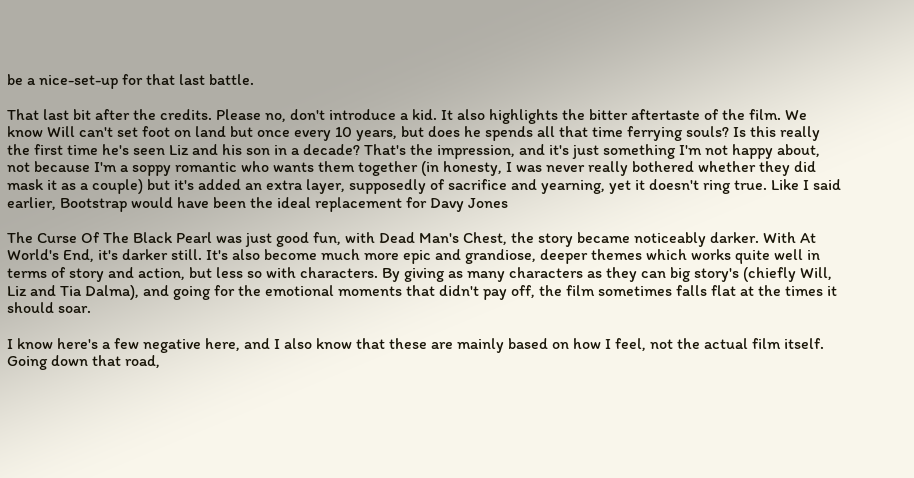be a nice-set-up for that last battle.

That last bit after the credits. Please no, don't introduce a kid. It also highlights the bitter aftertaste of the film. We know Will can't set foot on land but once every 10 years, but does he spends all that time ferrying souls? Is this really the first time he's seen Liz and his son in a decade? That's the impression, and it's just something I'm not happy about, not because I'm a soppy romantic who wants them together (in honesty, I was never really bothered whether they did mask it as a couple) but it's added an extra layer, supposedly of sacrifice and yearning, yet it doesn't ring true. Like I said earlier, Bootstrap would have been the ideal replacement for Davy Jones

The Curse Of The Black Pearl was just good fun, with Dead Man's Chest, the story became noticeably darker. With At World's End, it's darker still. It's also become much more epic and grandiose, deeper themes which works quite well in terms of story and action, but less so with characters. By giving as many characters as they can big story's (chiefly Will, Liz and Tia Dalma), and going for the emotional moments that didn't pay off, the film sometimes falls flat at the times it should soar.

I know here's a few negative here, and I also know that these are mainly based on how I feel, not the actual film itself. Going down that road,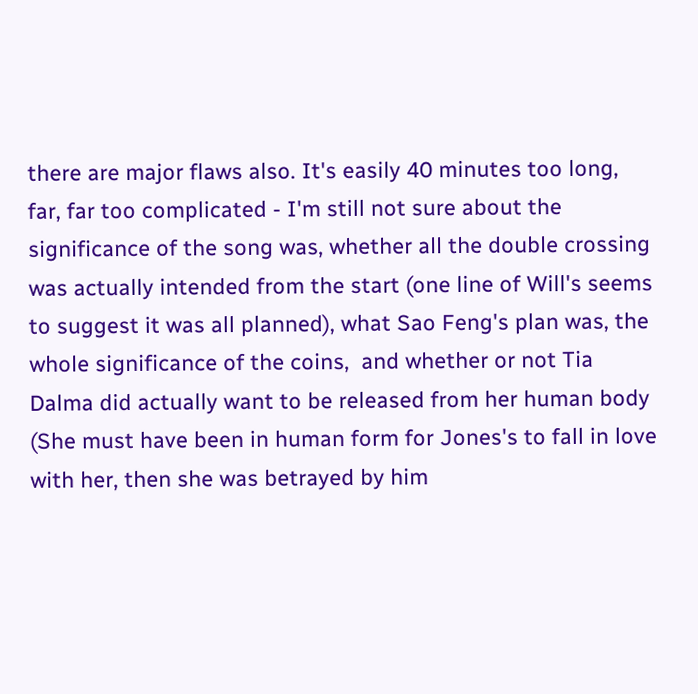there are major flaws also. It's easily 40 minutes too long, far, far too complicated - I'm still not sure about the significance of the song was, whether all the double crossing was actually intended from the start (one line of Will's seems to suggest it was all planned), what Sao Feng's plan was, the whole significance of the coins,  and whether or not Tia Dalma did actually want to be released from her human body (She must have been in human form for Jones's to fall in love with her, then she was betrayed by him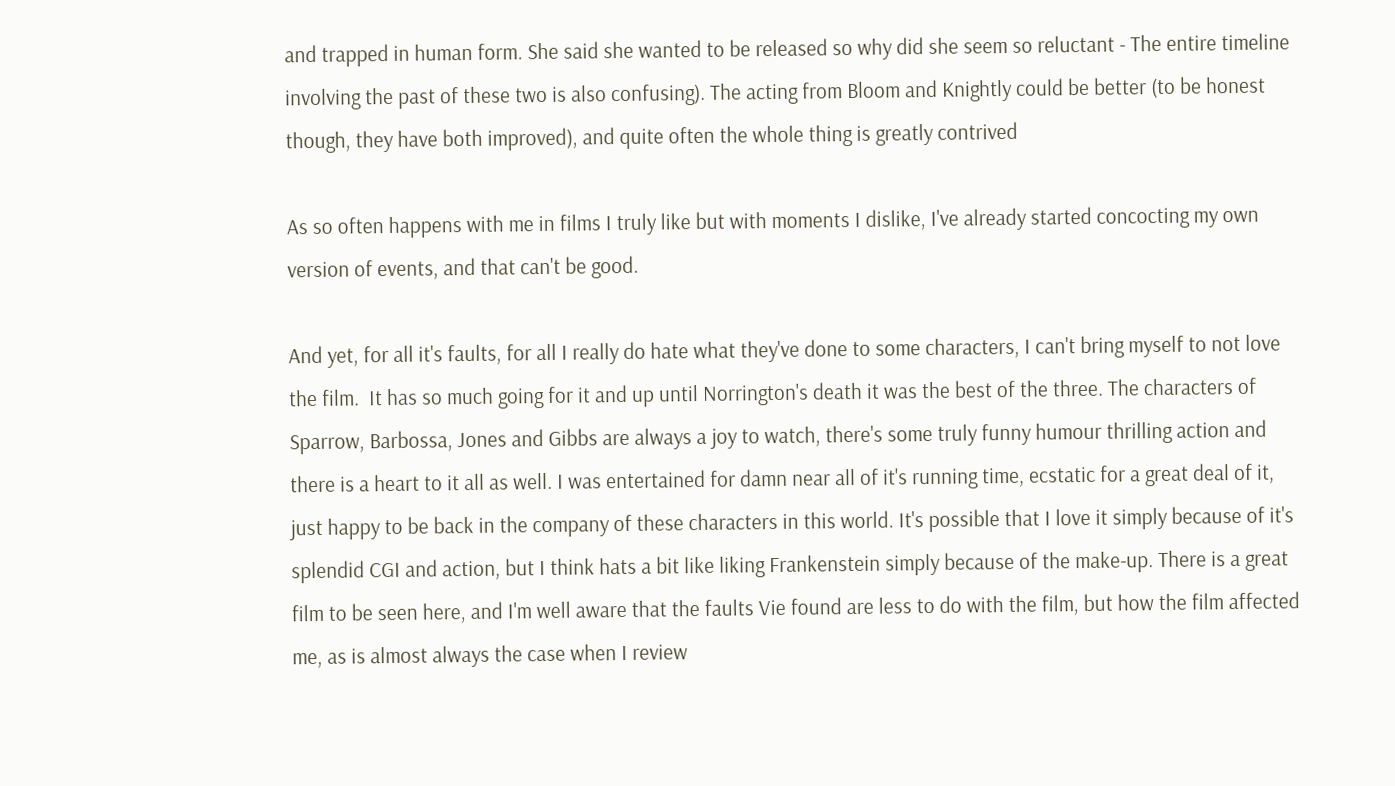and trapped in human form. She said she wanted to be released so why did she seem so reluctant - The entire timeline involving the past of these two is also confusing). The acting from Bloom and Knightly could be better (to be honest though, they have both improved), and quite often the whole thing is greatly contrived

As so often happens with me in films I truly like but with moments I dislike, I've already started concocting my own version of events, and that can't be good.

And yet, for all it's faults, for all I really do hate what they've done to some characters, I can't bring myself to not love the film.  It has so much going for it and up until Norrington's death it was the best of the three. The characters of Sparrow, Barbossa, Jones and Gibbs are always a joy to watch, there's some truly funny humour thrilling action and there is a heart to it all as well. I was entertained for damn near all of it's running time, ecstatic for a great deal of it, just happy to be back in the company of these characters in this world. It's possible that I love it simply because of it's splendid CGI and action, but I think hats a bit like liking Frankenstein simply because of the make-up. There is a great film to be seen here, and I'm well aware that the faults Vie found are less to do with the film, but how the film affected me, as is almost always the case when I review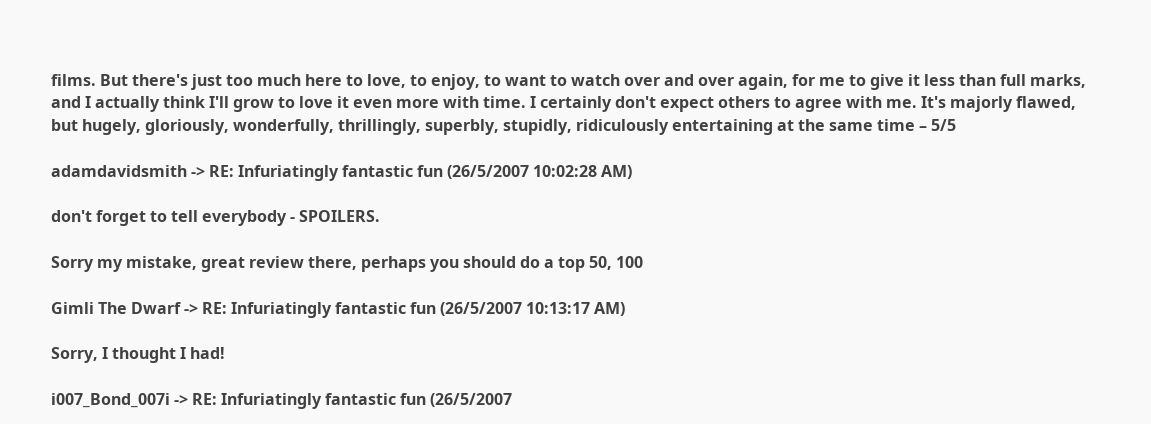films. But there's just too much here to love, to enjoy, to want to watch over and over again, for me to give it less than full marks, and I actually think I'll grow to love it even more with time. I certainly don't expect others to agree with me. It's majorly flawed, but hugely, gloriously, wonderfully, thrillingly, superbly, stupidly, ridiculously entertaining at the same time – 5/5

adamdavidsmith -> RE: Infuriatingly fantastic fun (26/5/2007 10:02:28 AM)

don't forget to tell everybody - SPOILERS.

Sorry my mistake, great review there, perhaps you should do a top 50, 100

Gimli The Dwarf -> RE: Infuriatingly fantastic fun (26/5/2007 10:13:17 AM)

Sorry, I thought I had!

i007_Bond_007i -> RE: Infuriatingly fantastic fun (26/5/2007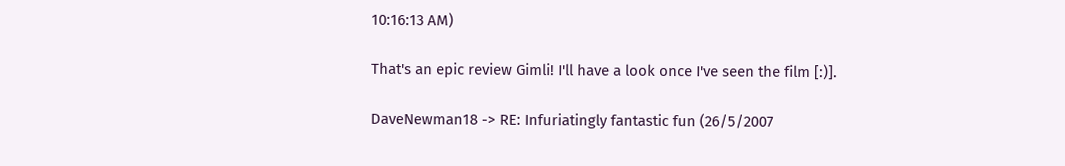10:16:13 AM)

That's an epic review Gimli! I'll have a look once I've seen the film [:)].

DaveNewman18 -> RE: Infuriatingly fantastic fun (26/5/2007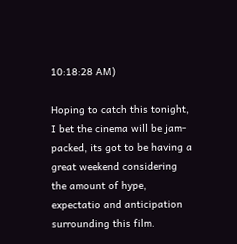10:18:28 AM)

Hoping to catch this tonight, I bet the cinema will be jam-packed, its got to be having a great weekend considering the amount of hype, expectatio and anticipation surrounding this film.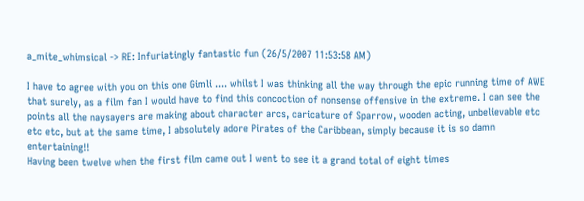a_mite_whimsical -> RE: Infuriatingly fantastic fun (26/5/2007 11:53:58 AM)

I have to agree with you on this one Gimli .... whilst I was thinking all the way through the epic running time of AWE that surely, as a film fan I would have to find this concoction of nonsense offensive in the extreme. I can see the points all the naysayers are making about character arcs, caricature of Sparrow, wooden acting, unbelievable etc etc etc, but at the same time, I absolutely adore Pirates of the Caribbean, simply because it is so damn entertaining!!
Having been twelve when the first film came out I went to see it a grand total of eight times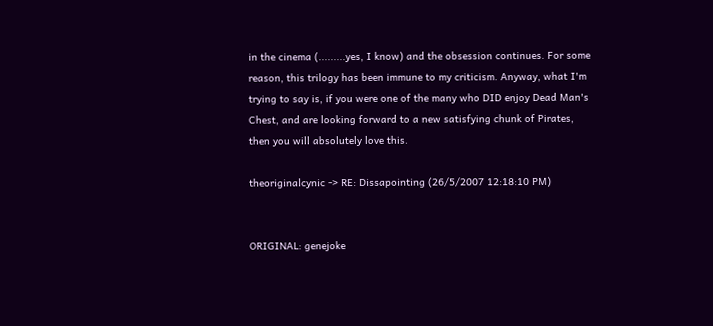in the cinema (.........yes, I know) and the obsession continues. For some reason, this trilogy has been immune to my criticism. Anyway, what I'm trying to say is, if you were one of the many who DID enjoy Dead Man's Chest, and are looking forward to a new satisfying chunk of Pirates, then you will absolutely love this.

theoriginalcynic -> RE: Dissapointing (26/5/2007 12:18:10 PM)


ORIGINAL: genejoke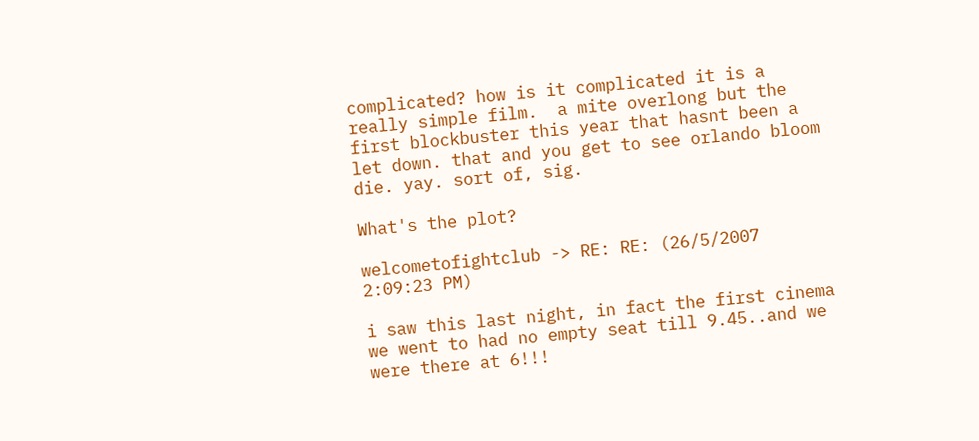complicated? how is it complicated it is a really simple film.  a mite overlong but the first blockbuster this year that hasnt been a let down. that and you get to see orlando bloom die. yay. sort of, sig.

What's the plot?

welcometofightclub -> RE: RE: (26/5/2007 2:09:23 PM)

i saw this last night, in fact the first cinema we went to had no empty seat till 9.45..and we were there at 6!!!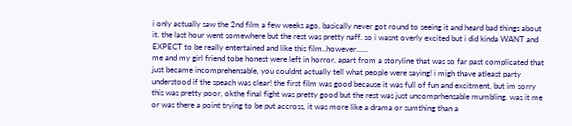i only actually saw the 2nd film a few weeks ago, basically never got round to seeing it and heard bad things about it. the last hour went somewhere but the rest was pretty naff. so i wasnt overly excited but i did kinda WANT and EXPECT to be really entertained and like this film..however......
me and my girl friend tobe honest were left in horror, apart from a storyline that was so far past complicated that just became incomprehensable, you couldnt actually tell what people were saying! i migh thave atleast party understood if the speach was clear! the first film was good because it was full of fun and excitment, but im sorry this was pretty poor, okthe final fight was pretty good but the rest was just uncomprhensable mumbling. was it me or was there a point trying to be put accross, it was more like a drama or sumthing than a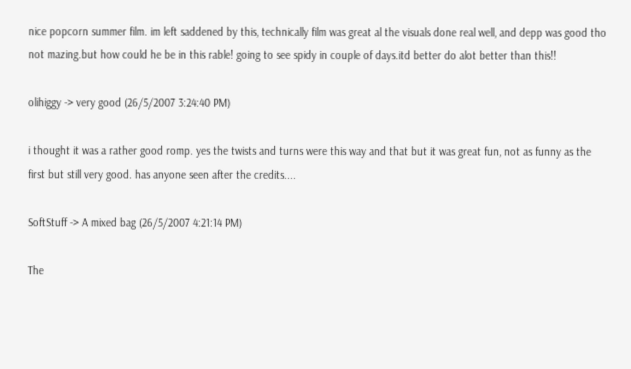nice popcorn summer film. im left saddened by this, technically film was great al the visuals done real well, and depp was good tho not mazing.but how could he be in this rable! going to see spidy in couple of days.itd better do alot better than this!!

olihiggy -> very good (26/5/2007 3:24:40 PM)

i thought it was a rather good romp. yes the twists and turns were this way and that but it was great fun, not as funny as the first but still very good. has anyone seen after the credits....

SoftStuff -> A mixed bag (26/5/2007 4:21:14 PM)

The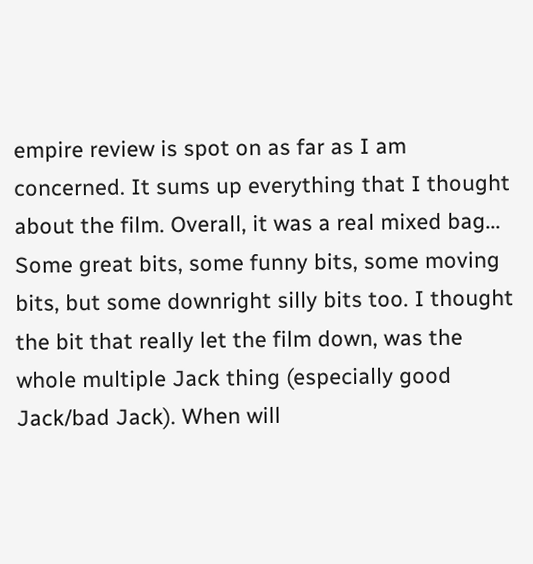empire review is spot on as far as I am concerned. It sums up everything that I thought about the film. Overall, it was a real mixed bag... Some great bits, some funny bits, some moving bits, but some downright silly bits too. I thought the bit that really let the film down, was the whole multiple Jack thing (especially good Jack/bad Jack). When will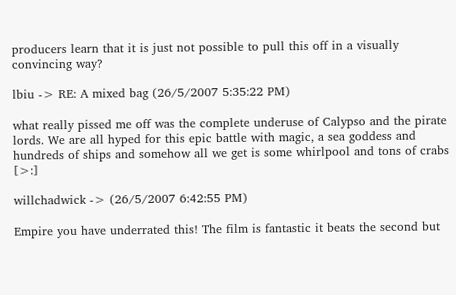producers learn that it is just not possible to pull this off in a visually convincing way?

lbiu -> RE: A mixed bag (26/5/2007 5:35:22 PM)

what really pissed me off was the complete underuse of Calypso and the pirate lords. We are all hyped for this epic battle with magic, a sea goddess and hundreds of ships and somehow all we get is some whirlpool and tons of crabs [>:]

willchadwick -> (26/5/2007 6:42:55 PM)

Empire you have underrated this! The film is fantastic it beats the second but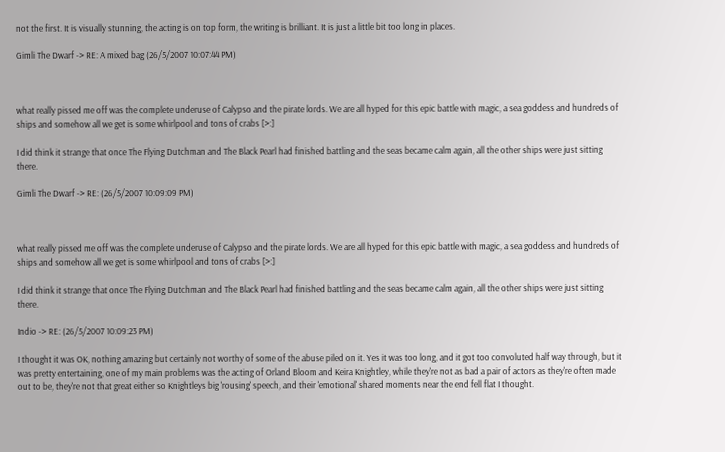not the first. It is visually stunning, the acting is on top form, the writing is brilliant. It is just a little bit too long in places.

Gimli The Dwarf -> RE: A mixed bag (26/5/2007 10:07:44 PM)



what really pissed me off was the complete underuse of Calypso and the pirate lords. We are all hyped for this epic battle with magic, a sea goddess and hundreds of ships and somehow all we get is some whirlpool and tons of crabs [>:]

I did think it strange that once The Flying Dutchman and The Black Pearl had finished battling and the seas became calm again, all the other ships were just sitting there.

Gimli The Dwarf -> RE: (26/5/2007 10:09:09 PM)



what really pissed me off was the complete underuse of Calypso and the pirate lords. We are all hyped for this epic battle with magic, a sea goddess and hundreds of ships and somehow all we get is some whirlpool and tons of crabs [>:]

I did think it strange that once The Flying Dutchman and The Black Pearl had finished battling and the seas became calm again, all the other ships were just sitting there.

Indio -> RE: (26/5/2007 10:09:23 PM)

I thought it was OK, nothing amazing but certainly not worthy of some of the abuse piled on it. Yes it was too long, and it got too convoluted half way through, but it was pretty entertaining, one of my main problems was the acting of Orland Bloom and Keira Knightley, while they're not as bad a pair of actors as they're often made out to be, they're not that great either so Knightleys big 'rousing' speech, and their 'emotional' shared moments near the end fell flat I thought.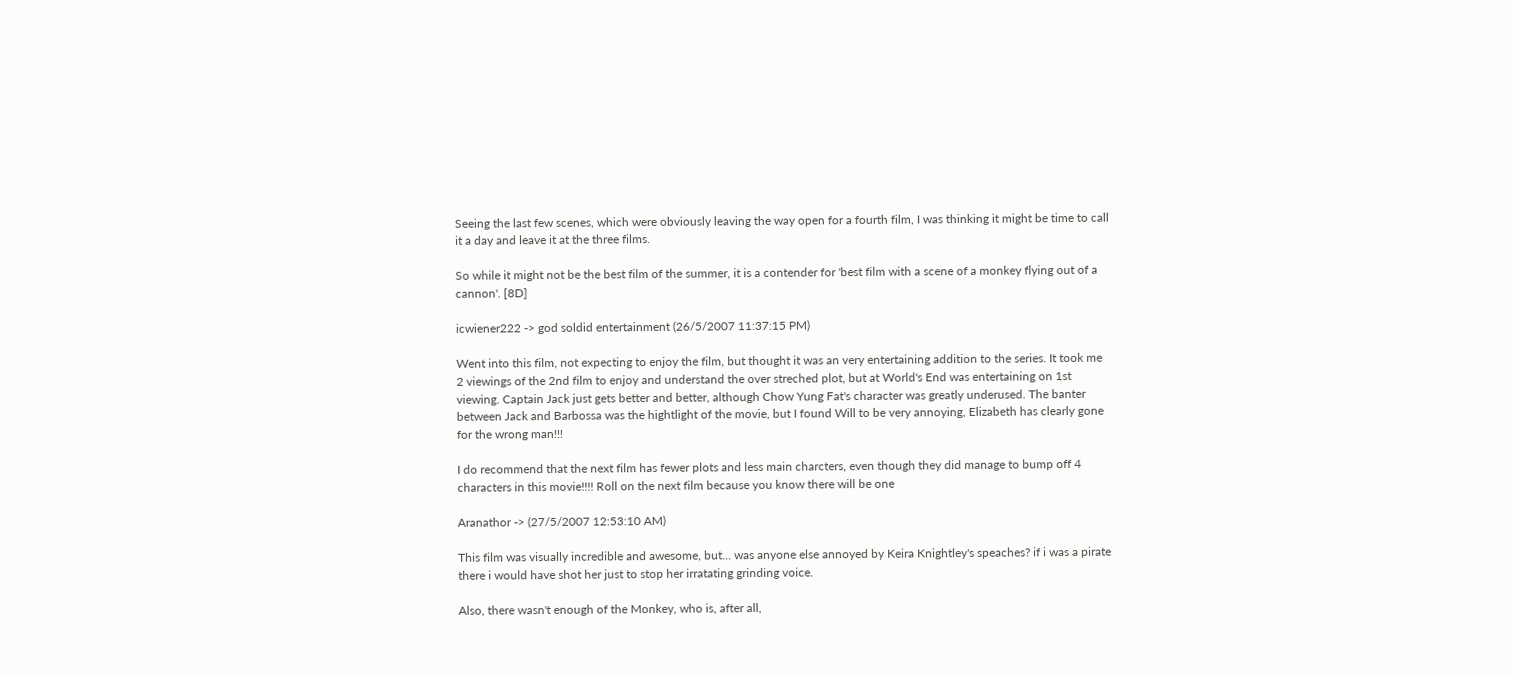Seeing the last few scenes, which were obviously leaving the way open for a fourth film, I was thinking it might be time to call it a day and leave it at the three films.

So while it might not be the best film of the summer, it is a contender for 'best film with a scene of a monkey flying out of a cannon'. [8D]

icwiener222 -> god soldid entertainment (26/5/2007 11:37:15 PM)

Went into this film, not expecting to enjoy the film, but thought it was an very entertaining addition to the series. It took me 2 viewings of the 2nd film to enjoy and understand the over streched plot, but at World's End was entertaining on 1st viewing. Captain Jack just gets better and better, although Chow Yung Fat's character was greatly underused. The banter between Jack and Barbossa was the hightlight of the movie, but I found Will to be very annoying, Elizabeth has clearly gone for the wrong man!!!

I do recommend that the next film has fewer plots and less main charcters, even though they did manage to bump off 4 characters in this movie!!!! Roll on the next film because you know there will be one

Aranathor -> (27/5/2007 12:53:10 AM)

This film was visually incredible and awesome, but... was anyone else annoyed by Keira Knightley's speaches? if i was a pirate there i would have shot her just to stop her irratating grinding voice.

Also, there wasn't enough of the Monkey, who is, after all,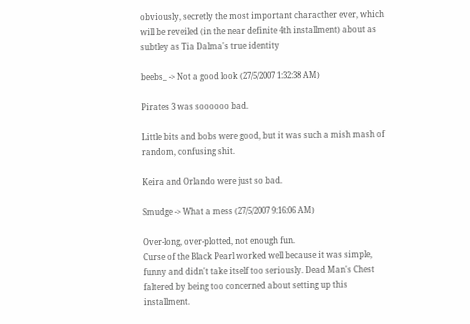obviously, secretly the most important characther ever, which will be reveiled (in the near definite 4th installment) about as subtley as Tia Dalma's true identity

beebs_ -> Not a good look (27/5/2007 1:32:38 AM)

Pirates 3 was soooooo bad.

Little bits and bobs were good, but it was such a mish mash of random, confusing shit.

Keira and Orlando were just so bad.

Smudge -> What a mess (27/5/2007 9:16:06 AM)

Over-long, over-plotted, not enough fun.
Curse of the Black Pearl worked well because it was simple, funny and didn't take itself too seriously. Dead Man's Chest faltered by being too concerned about setting up this installment.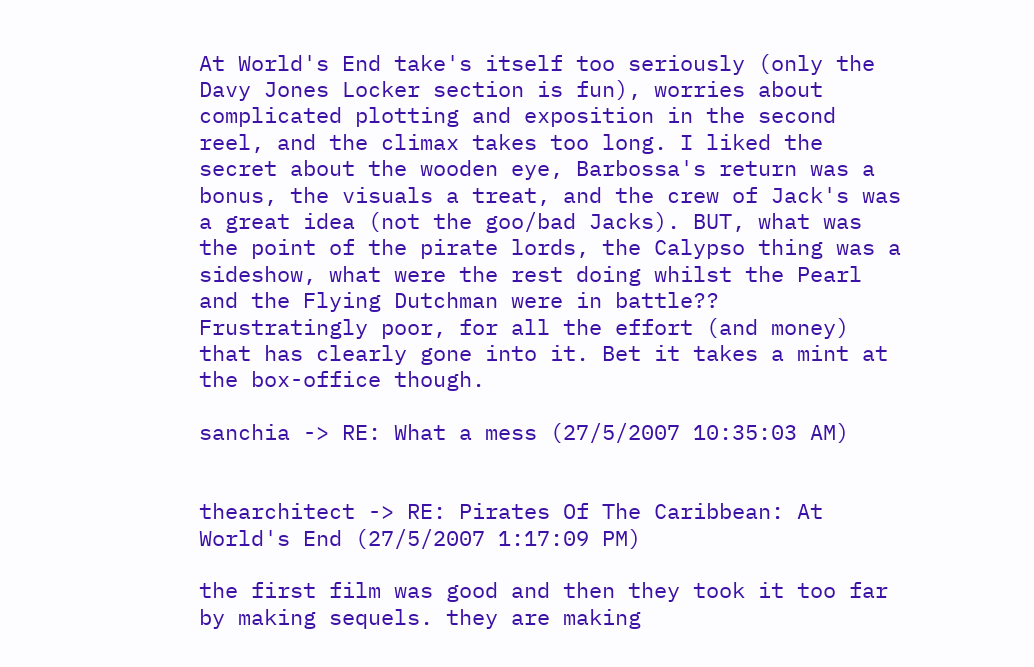At World's End take's itself too seriously (only the Davy Jones Locker section is fun), worries about complicated plotting and exposition in the second reel, and the climax takes too long. I liked the secret about the wooden eye, Barbossa's return was a bonus, the visuals a treat, and the crew of Jack's was a great idea (not the goo/bad Jacks). BUT, what was the point of the pirate lords, the Calypso thing was a sideshow, what were the rest doing whilst the Pearl and the Flying Dutchman were in battle??
Frustratingly poor, for all the effort (and money) that has clearly gone into it. Bet it takes a mint at the box-office though.

sanchia -> RE: What a mess (27/5/2007 10:35:03 AM)


thearchitect -> RE: Pirates Of The Caribbean: At World's End (27/5/2007 1:17:09 PM)

the first film was good and then they took it too far by making sequels. they are making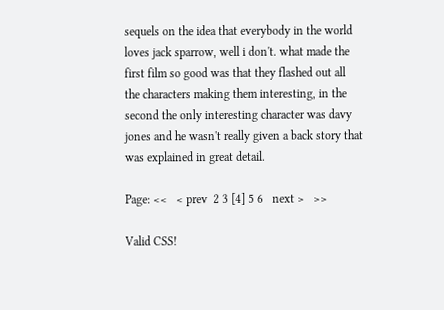sequels on the idea that everybody in the world loves jack sparrow, well i don't. what made the first film so good was that they flashed out all the characters making them interesting, in the second the only interesting character was davy jones and he wasn't really given a back story that was explained in great detail.

Page: <<   < prev  2 3 [4] 5 6   next >   >>

Valid CSS!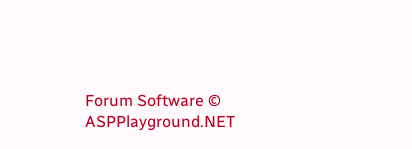Forum Software © ASPPlayground.NET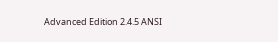Advanced Edition 2.4.5 ANSI